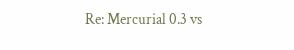Re: Mercurial 0.3 vs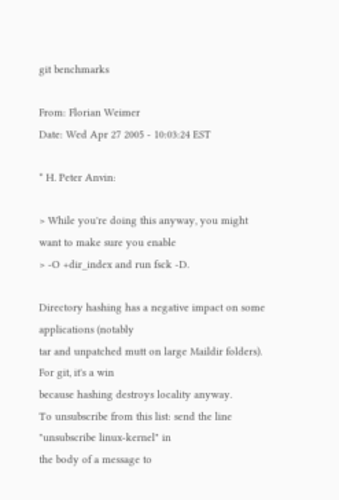git benchmarks

From: Florian Weimer
Date: Wed Apr 27 2005 - 10:03:24 EST

* H. Peter Anvin:

> While you're doing this anyway, you might want to make sure you enable
> -O +dir_index and run fsck -D.

Directory hashing has a negative impact on some applications (notably
tar and unpatched mutt on large Maildir folders). For git, it's a win
because hashing destroys locality anyway.
To unsubscribe from this list: send the line "unsubscribe linux-kernel" in
the body of a message to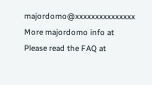majordomo@xxxxxxxxxxxxxxx
More majordomo info at
Please read the FAQ at